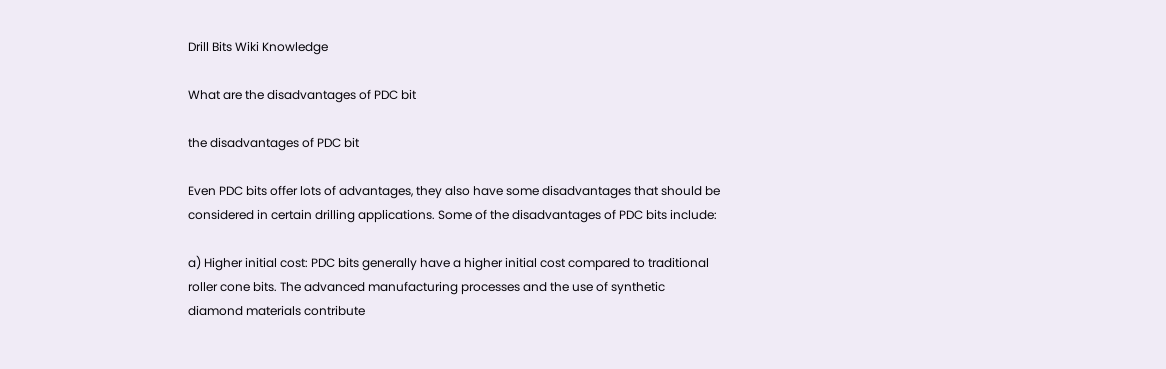Drill Bits Wiki Knowledge

What are the disadvantages of PDC bit

the disadvantages of PDC bit

Even PDC bits offer lots of advantages, they also have some disadvantages that should be considered in certain drilling applications. Some of the disadvantages of PDC bits include:

a) Higher initial cost: PDC bits generally have a higher initial cost compared to traditional roller cone bits. The advanced manufacturing processes and the use of synthetic diamond materials contribute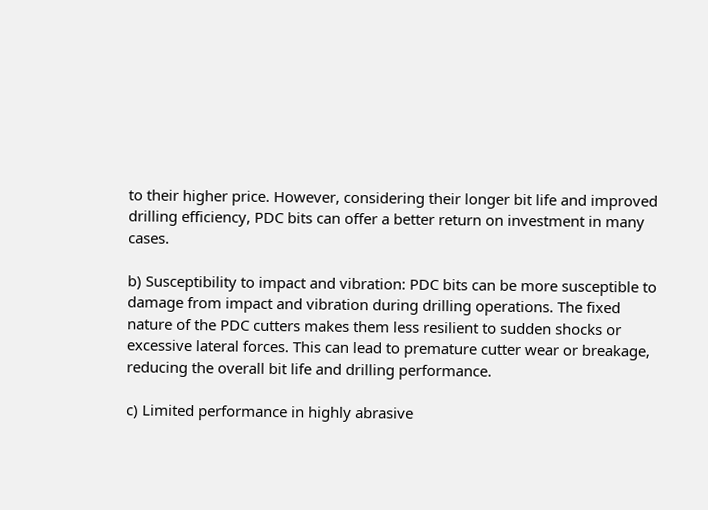to their higher price. However, considering their longer bit life and improved drilling efficiency, PDC bits can offer a better return on investment in many cases.

b) Susceptibility to impact and vibration: PDC bits can be more susceptible to damage from impact and vibration during drilling operations. The fixed nature of the PDC cutters makes them less resilient to sudden shocks or excessive lateral forces. This can lead to premature cutter wear or breakage, reducing the overall bit life and drilling performance.

c) Limited performance in highly abrasive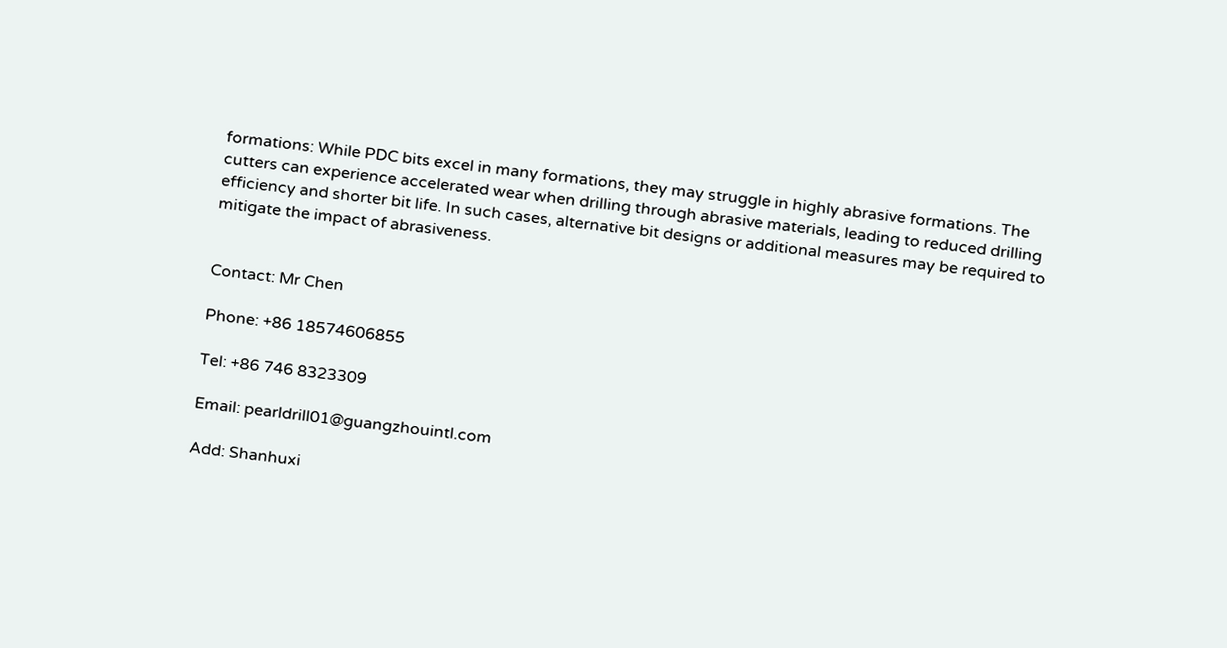formations: While PDC bits excel in many formations, they may struggle in highly abrasive formations. The cutters can experience accelerated wear when drilling through abrasive materials, leading to reduced drilling efficiency and shorter bit life. In such cases, alternative bit designs or additional measures may be required to mitigate the impact of abrasiveness.


Contact: Mr Chen

Phone: +86 18574606855

Tel: +86 746 8323309

Email: pearldrill01@guangzhouintl.com

Add: Shanhuxi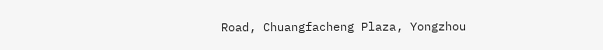Road, Chuangfacheng Plaza, Yongzhou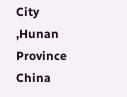City ,Hunan Province China